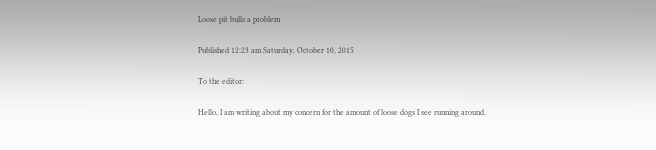Loose pit bulls a problem

Published 12:23 am Saturday, October 10, 2015

To the editor:

Hello, I am writing about my concern for the amount of loose dogs I see running around.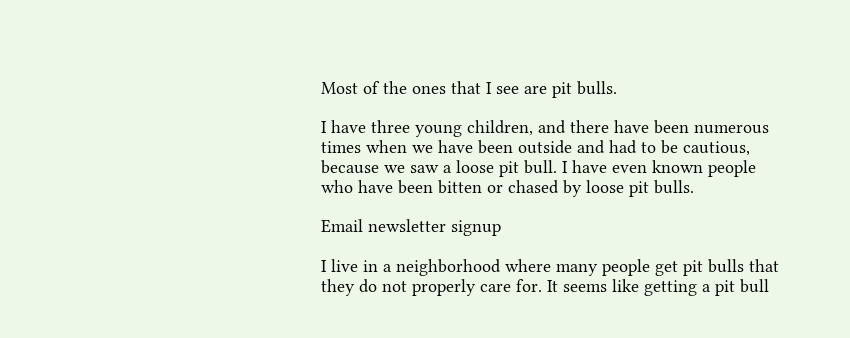Most of the ones that I see are pit bulls.

I have three young children, and there have been numerous times when we have been outside and had to be cautious, because we saw a loose pit bull. I have even known people who have been bitten or chased by loose pit bulls.

Email newsletter signup

I live in a neighborhood where many people get pit bulls that they do not properly care for. It seems like getting a pit bull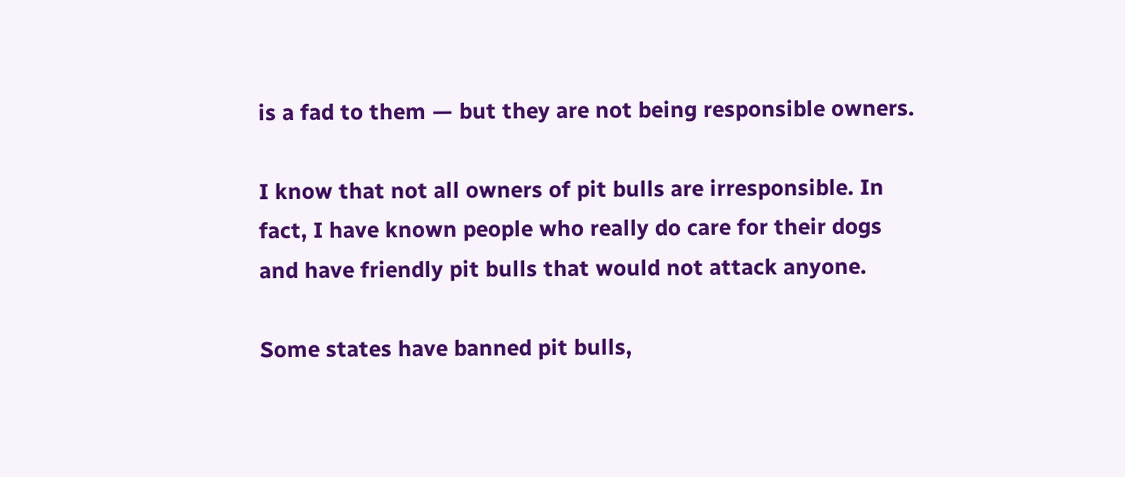is a fad to them — but they are not being responsible owners.

I know that not all owners of pit bulls are irresponsible. In fact, I have known people who really do care for their dogs and have friendly pit bulls that would not attack anyone.

Some states have banned pit bulls,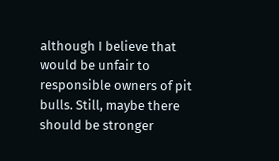although I believe that would be unfair to responsible owners of pit bulls. Still, maybe there should be stronger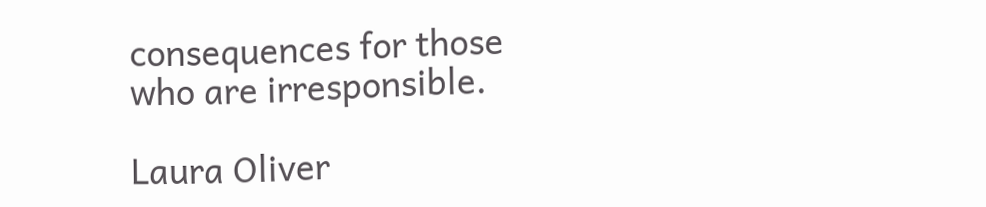consequences for those who are irresponsible.

Laura Oliver